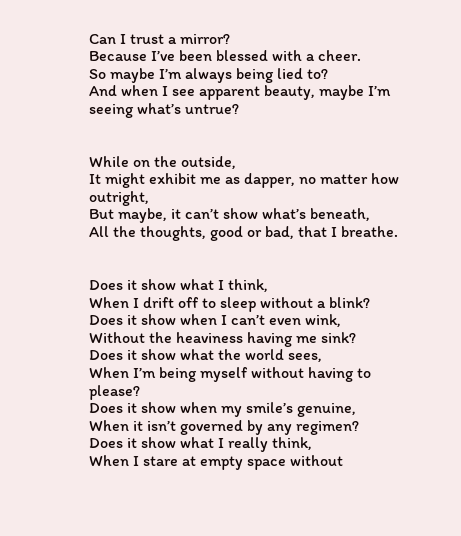Can I trust a mirror?
Because I’ve been blessed with a cheer.
So maybe I’m always being lied to?
And when I see apparent beauty, maybe I’m seeing what’s untrue?


While on the outside,
It might exhibit me as dapper, no matter how outright,
But maybe, it can’t show what’s beneath,
All the thoughts, good or bad, that I breathe.


Does it show what I think,
When I drift off to sleep without a blink?
Does it show when I can’t even wink,
Without the heaviness having me sink?
Does it show what the world sees,
When I’m being myself without having to please?
Does it show when my smile’s genuine,
When it isn’t governed by any regimen?
Does it show what I really think,
When I stare at empty space without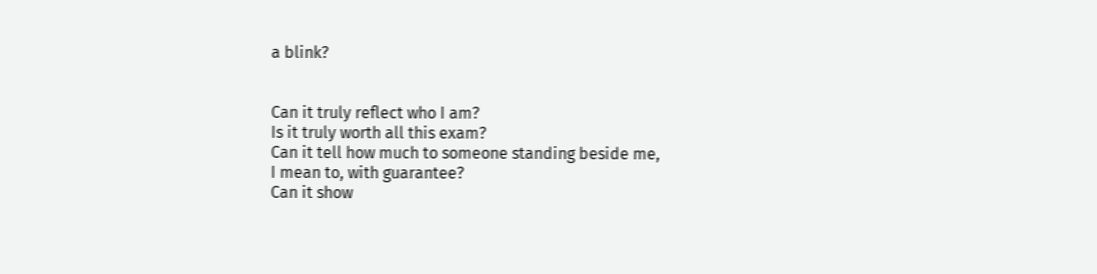a blink?


Can it truly reflect who I am?
Is it truly worth all this exam?
Can it tell how much to someone standing beside me,
I mean to, with guarantee?
Can it show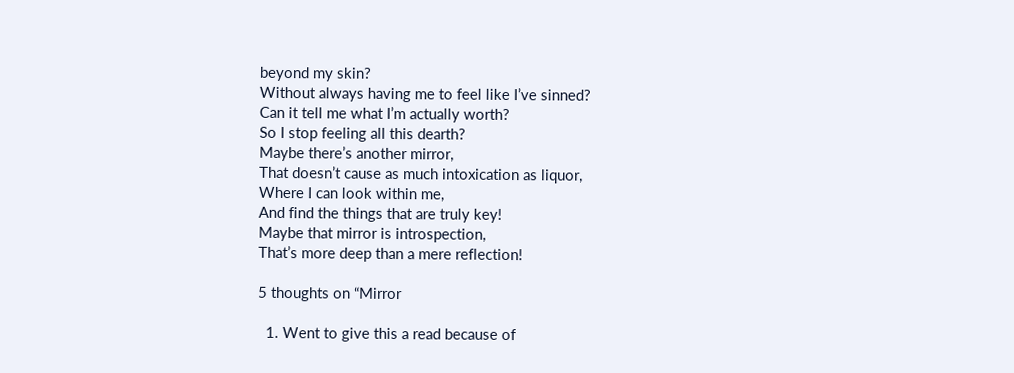beyond my skin?
Without always having me to feel like I’ve sinned?
Can it tell me what I’m actually worth?
So I stop feeling all this dearth?
Maybe there’s another mirror,
That doesn’t cause as much intoxication as liquor,
Where I can look within me,
And find the things that are truly key!
Maybe that mirror is introspection,
That’s more deep than a mere reflection!

5 thoughts on “Mirror

  1. Went to give this a read because of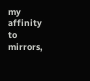my affinity to mirrors,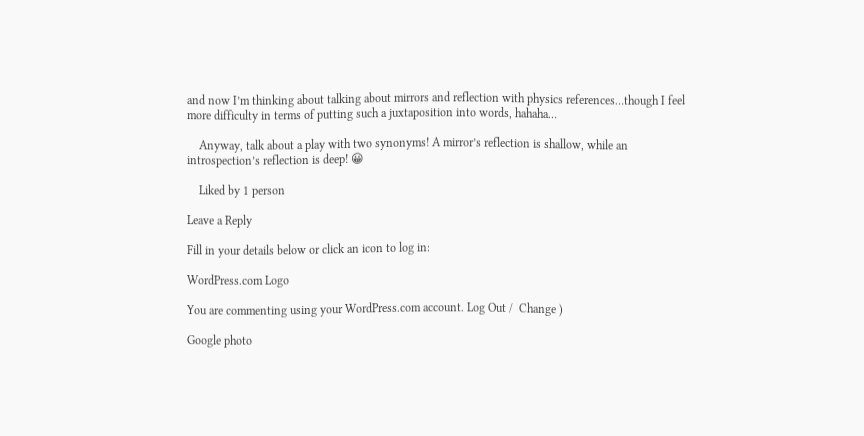and now I’m thinking about talking about mirrors and reflection with physics references…though I feel more difficulty in terms of putting such a juxtaposition into words, hahaha…

    Anyway, talk about a play with two synonyms! A mirror’s reflection is shallow, while an introspection’s reflection is deep! 😀

    Liked by 1 person

Leave a Reply

Fill in your details below or click an icon to log in:

WordPress.com Logo

You are commenting using your WordPress.com account. Log Out /  Change )

Google photo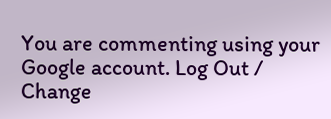You are commenting using your Google account. Log Out /  Change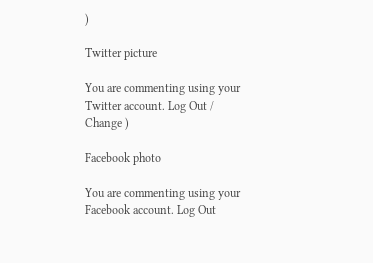)

Twitter picture

You are commenting using your Twitter account. Log Out /  Change )

Facebook photo

You are commenting using your Facebook account. Log Out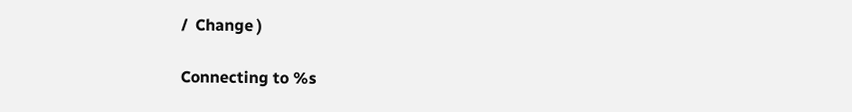/  Change )

Connecting to %s